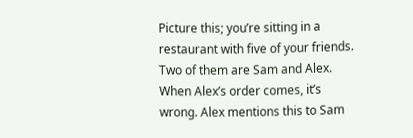Picture this; you’re sitting in a restaurant with five of your friends. Two of them are Sam and Alex. When Alex’s order comes, it’s wrong. Alex mentions this to Sam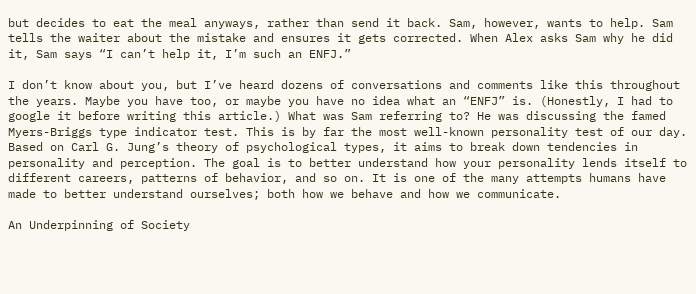but decides to eat the meal anyways, rather than send it back. Sam, however, wants to help. Sam tells the waiter about the mistake and ensures it gets corrected. When Alex asks Sam why he did it, Sam says “I can’t help it, I’m such an ENFJ.”

I don’t know about you, but I’ve heard dozens of conversations and comments like this throughout the years. Maybe you have too, or maybe you have no idea what an “ENFJ” is. (Honestly, I had to google it before writing this article.) What was Sam referring to? He was discussing the famed Myers-Briggs type indicator test. This is by far the most well-known personality test of our day. Based on Carl G. Jung’s theory of psychological types, it aims to break down tendencies in personality and perception. The goal is to better understand how your personality lends itself to different careers, patterns of behavior, and so on. It is one of the many attempts humans have made to better understand ourselves; both how we behave and how we communicate.

An Underpinning of Society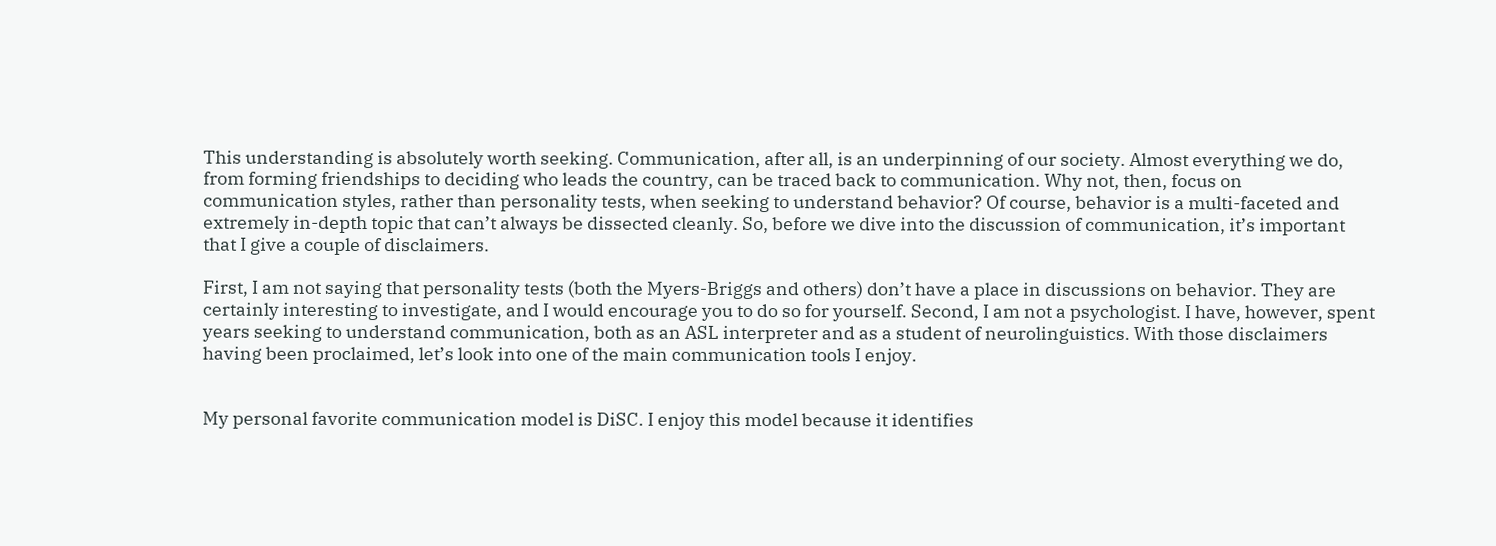This understanding is absolutely worth seeking. Communication, after all, is an underpinning of our society. Almost everything we do, from forming friendships to deciding who leads the country, can be traced back to communication. Why not, then, focus on communication styles, rather than personality tests, when seeking to understand behavior? Of course, behavior is a multi-faceted and extremely in-depth topic that can’t always be dissected cleanly. So, before we dive into the discussion of communication, it’s important that I give a couple of disclaimers.

First, I am not saying that personality tests (both the Myers-Briggs and others) don’t have a place in discussions on behavior. They are certainly interesting to investigate, and I would encourage you to do so for yourself. Second, I am not a psychologist. I have, however, spent years seeking to understand communication, both as an ASL interpreter and as a student of neurolinguistics. With those disclaimers having been proclaimed, let’s look into one of the main communication tools I enjoy.


My personal favorite communication model is DiSC. I enjoy this model because it identifies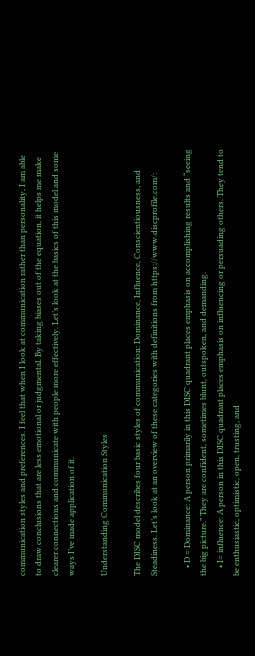communication styles and preferences. I feel that when I look at communication rather than personality, I am able to draw conclusions that are less emotional or judgmental. By taking biases out of the equation, it helps me make clearer connections and communicate with people more effectively. Let’s look at the basics of this model and some ways I’ve made application of it.

Understanding Communication Styles

The DISC model describes four basic styles of communication: Dominance, Influence, Conscientiousness, and Steadiness. Let’s look at an overview of these categories with definitions from https://www.discprofile.com/:

    • D = Dominance: A person primarily in this DISC quadrant places emphasis on accomplishing results and “seeing the big picture.” They are confident, sometimes blunt, outspoken, and demanding.
    • I= influence: A person in this DISC quadrant places emphasis on influencing or persuading others. They tend to be enthusiastic, optimistic, open, trusting, and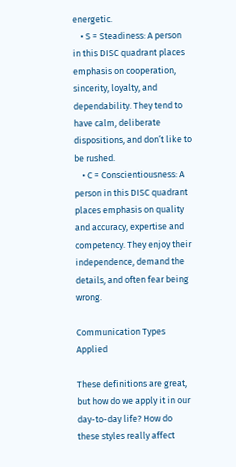energetic.
    • S = Steadiness: A person in this DISC quadrant places emphasis on cooperation, sincerity, loyalty, and dependability. They tend to have calm, deliberate dispositions, and don’t like to be rushed.
    • C = Conscientiousness: A person in this DISC quadrant places emphasis on quality and accuracy, expertise and competency. They enjoy their independence, demand the details, and often fear being wrong.

Communication Types Applied

These definitions are great, but how do we apply it in our day-to-day life? How do these styles really affect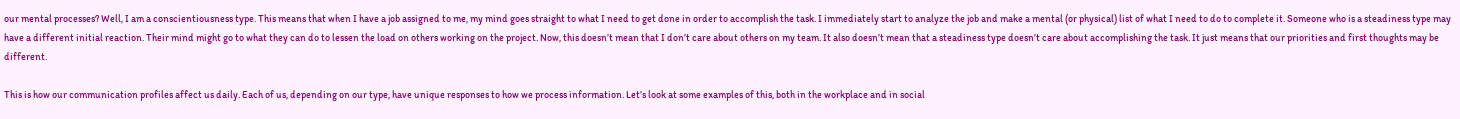our mental processes? Well, I am a conscientiousness type. This means that when I have a job assigned to me, my mind goes straight to what I need to get done in order to accomplish the task. I immediately start to analyze the job and make a mental (or physical) list of what I need to do to complete it. Someone who is a steadiness type may have a different initial reaction. Their mind might go to what they can do to lessen the load on others working on the project. Now, this doesn’t mean that I don’t care about others on my team. It also doesn’t mean that a steadiness type doesn’t care about accomplishing the task. It just means that our priorities and first thoughts may be different.

This is how our communication profiles affect us daily. Each of us, depending on our type, have unique responses to how we process information. Let’s look at some examples of this, both in the workplace and in social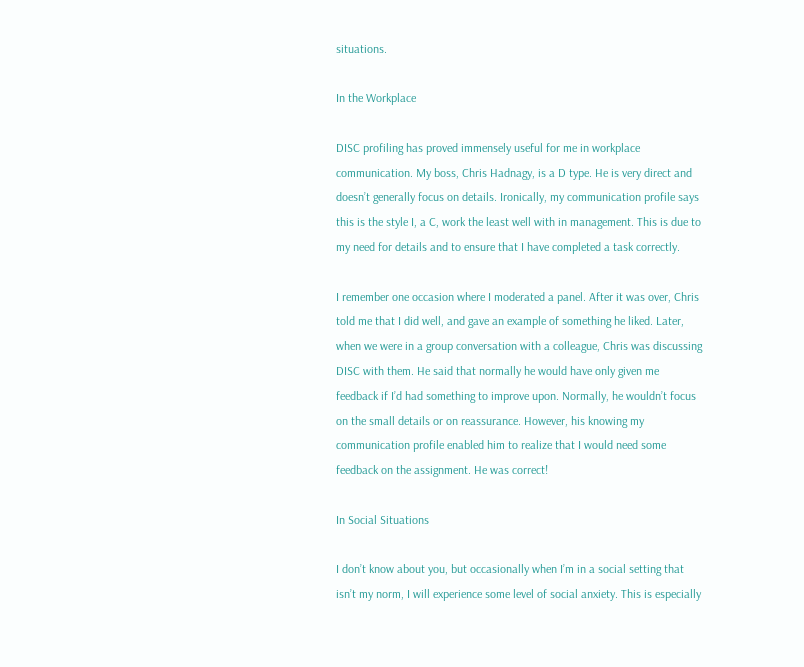situations.

In the Workplace

DISC profiling has proved immensely useful for me in workplace communication. My boss, Chris Hadnagy, is a D type. He is very direct and doesn’t generally focus on details. Ironically, my communication profile says this is the style I, a C, work the least well with in management. This is due to my need for details and to ensure that I have completed a task correctly.

I remember one occasion where I moderated a panel. After it was over, Chris told me that I did well, and gave an example of something he liked. Later, when we were in a group conversation with a colleague, Chris was discussing DISC with them. He said that normally he would have only given me feedback if I’d had something to improve upon. Normally, he wouldn’t focus on the small details or on reassurance. However, his knowing my communication profile enabled him to realize that I would need some feedback on the assignment. He was correct!

In Social Situations

I don’t know about you, but occasionally when I’m in a social setting that isn’t my norm, I will experience some level of social anxiety. This is especially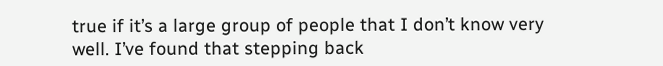true if it’s a large group of people that I don’t know very well. I’ve found that stepping back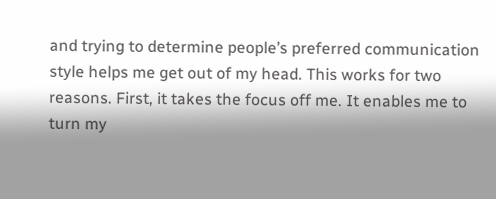and trying to determine people’s preferred communication style helps me get out of my head. This works for two reasons. First, it takes the focus off me. It enables me to turn my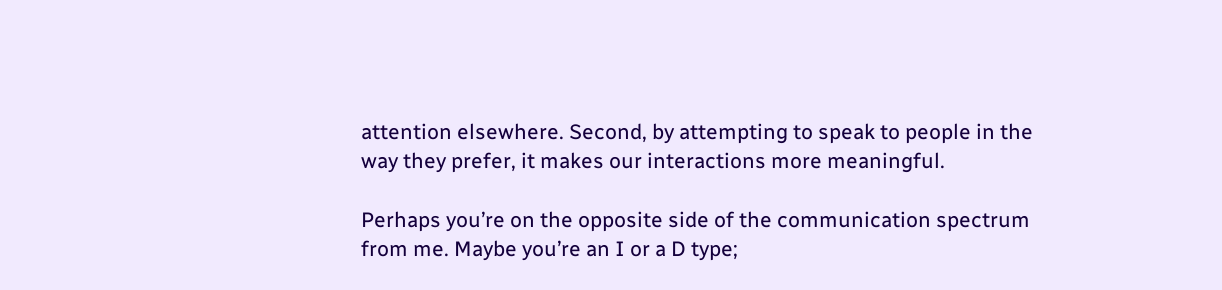attention elsewhere. Second, by attempting to speak to people in the way they prefer, it makes our interactions more meaningful.

Perhaps you’re on the opposite side of the communication spectrum from me. Maybe you’re an I or a D type;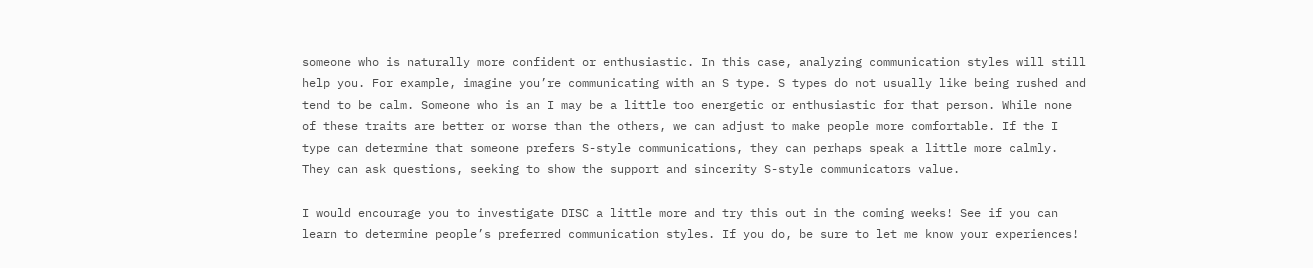someone who is naturally more confident or enthusiastic. In this case, analyzing communication styles will still help you. For example, imagine you’re communicating with an S type. S types do not usually like being rushed and tend to be calm. Someone who is an I may be a little too energetic or enthusiastic for that person. While none of these traits are better or worse than the others, we can adjust to make people more comfortable. If the I type can determine that someone prefers S-style communications, they can perhaps speak a little more calmly. They can ask questions, seeking to show the support and sincerity S-style communicators value.

I would encourage you to investigate DISC a little more and try this out in the coming weeks! See if you can learn to determine people’s preferred communication styles. If you do, be sure to let me know your experiences!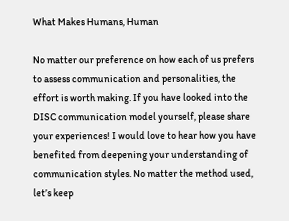What Makes Humans, Human

No matter our preference on how each of us prefers to assess communication and personalities, the effort is worth making. If you have looked into the DISC communication model yourself, please share your experiences! I would love to hear how you have benefited from deepening your understanding of communication styles. No matter the method used, let’s keep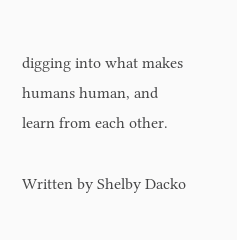digging into what makes humans human, and learn from each other.

Written by Shelby Dacko